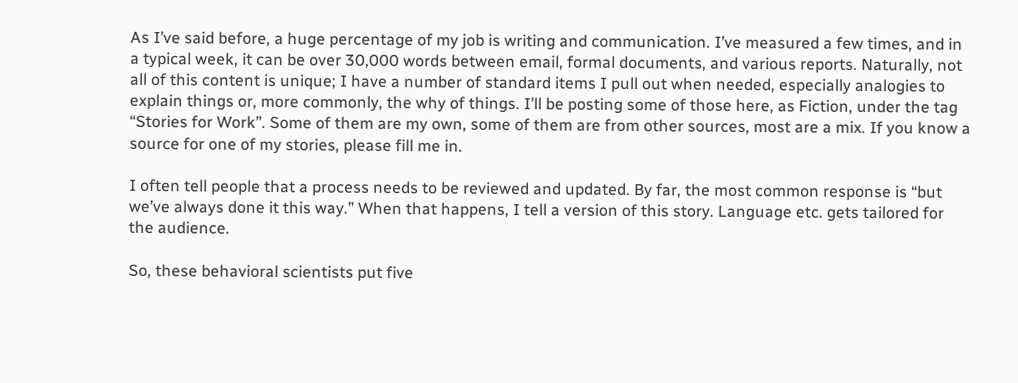As I’ve said before, a huge percentage of my job is writing and communication. I’ve measured a few times, and in a typical week, it can be over 30,000 words between email, formal documents, and various reports. Naturally, not all of this content is unique; I have a number of standard items I pull out when needed, especially analogies to explain things or, more commonly, the why of things. I’ll be posting some of those here, as Fiction, under the tag “Stories for Work”. Some of them are my own, some of them are from other sources, most are a mix. If you know a source for one of my stories, please fill me in.

I often tell people that a process needs to be reviewed and updated. By far, the most common response is “but we’ve always done it this way.” When that happens, I tell a version of this story. Language etc. gets tailored for the audience.

So, these behavioral scientists put five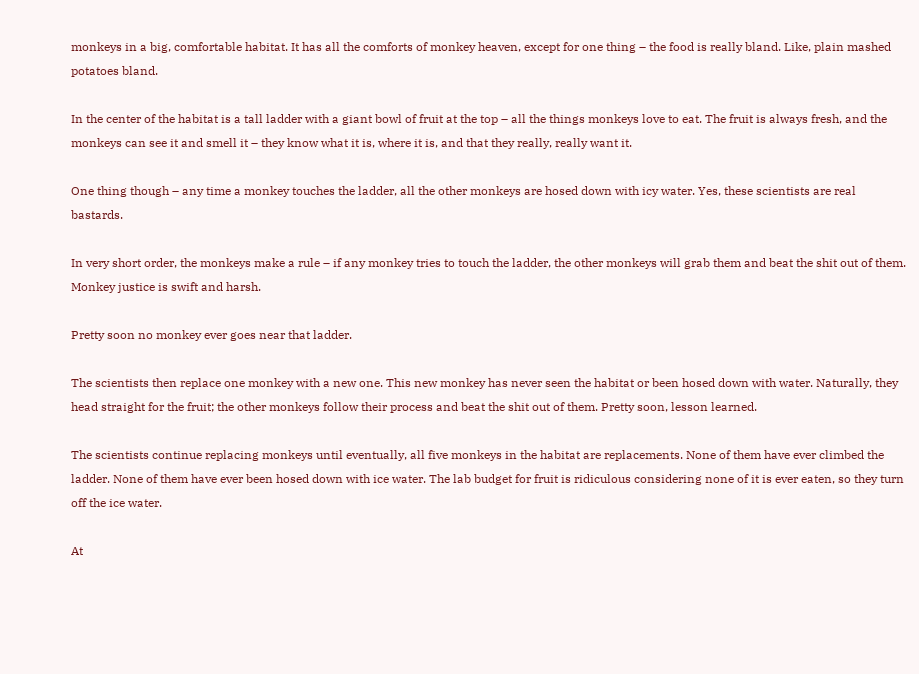monkeys in a big, comfortable habitat. It has all the comforts of monkey heaven, except for one thing – the food is really bland. Like, plain mashed potatoes bland.

In the center of the habitat is a tall ladder with a giant bowl of fruit at the top – all the things monkeys love to eat. The fruit is always fresh, and the monkeys can see it and smell it – they know what it is, where it is, and that they really, really want it.

One thing though – any time a monkey touches the ladder, all the other monkeys are hosed down with icy water. Yes, these scientists are real bastards.

In very short order, the monkeys make a rule – if any monkey tries to touch the ladder, the other monkeys will grab them and beat the shit out of them. Monkey justice is swift and harsh.

Pretty soon no monkey ever goes near that ladder.

The scientists then replace one monkey with a new one. This new monkey has never seen the habitat or been hosed down with water. Naturally, they head straight for the fruit; the other monkeys follow their process and beat the shit out of them. Pretty soon, lesson learned.

The scientists continue replacing monkeys until eventually, all five monkeys in the habitat are replacements. None of them have ever climbed the ladder. None of them have ever been hosed down with ice water. The lab budget for fruit is ridiculous considering none of it is ever eaten, so they turn off the ice water.

At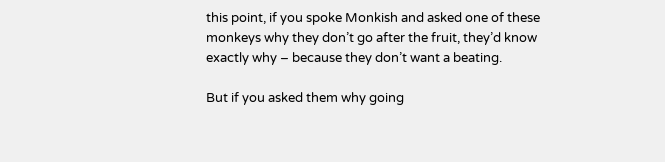this point, if you spoke Monkish and asked one of these monkeys why they don’t go after the fruit, they’d know exactly why – because they don’t want a beating.

But if you asked them why going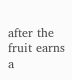after the fruit earns a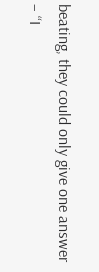beating, they could only give one answer – “I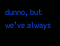dunno, but we’ve always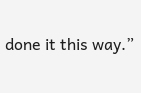done it this way.”